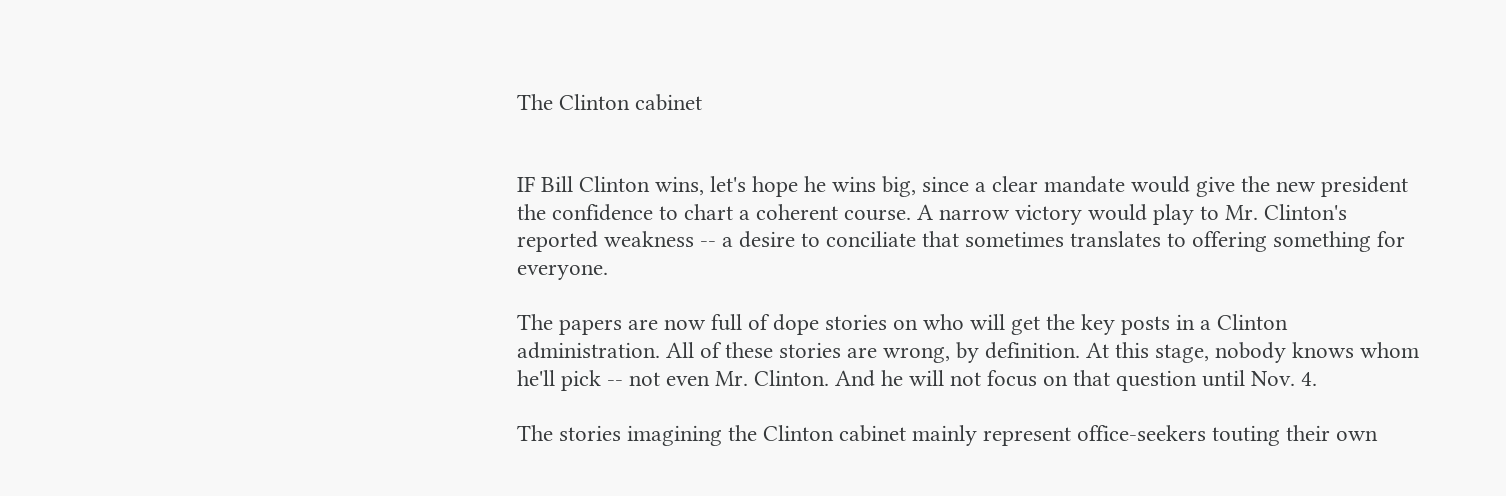The Clinton cabinet


IF Bill Clinton wins, let's hope he wins big, since a clear mandate would give the new president the confidence to chart a coherent course. A narrow victory would play to Mr. Clinton's reported weakness -- a desire to conciliate that sometimes translates to offering something for everyone.

The papers are now full of dope stories on who will get the key posts in a Clinton administration. All of these stories are wrong, by definition. At this stage, nobody knows whom he'll pick -- not even Mr. Clinton. And he will not focus on that question until Nov. 4.

The stories imagining the Clinton cabinet mainly represent office-seekers touting their own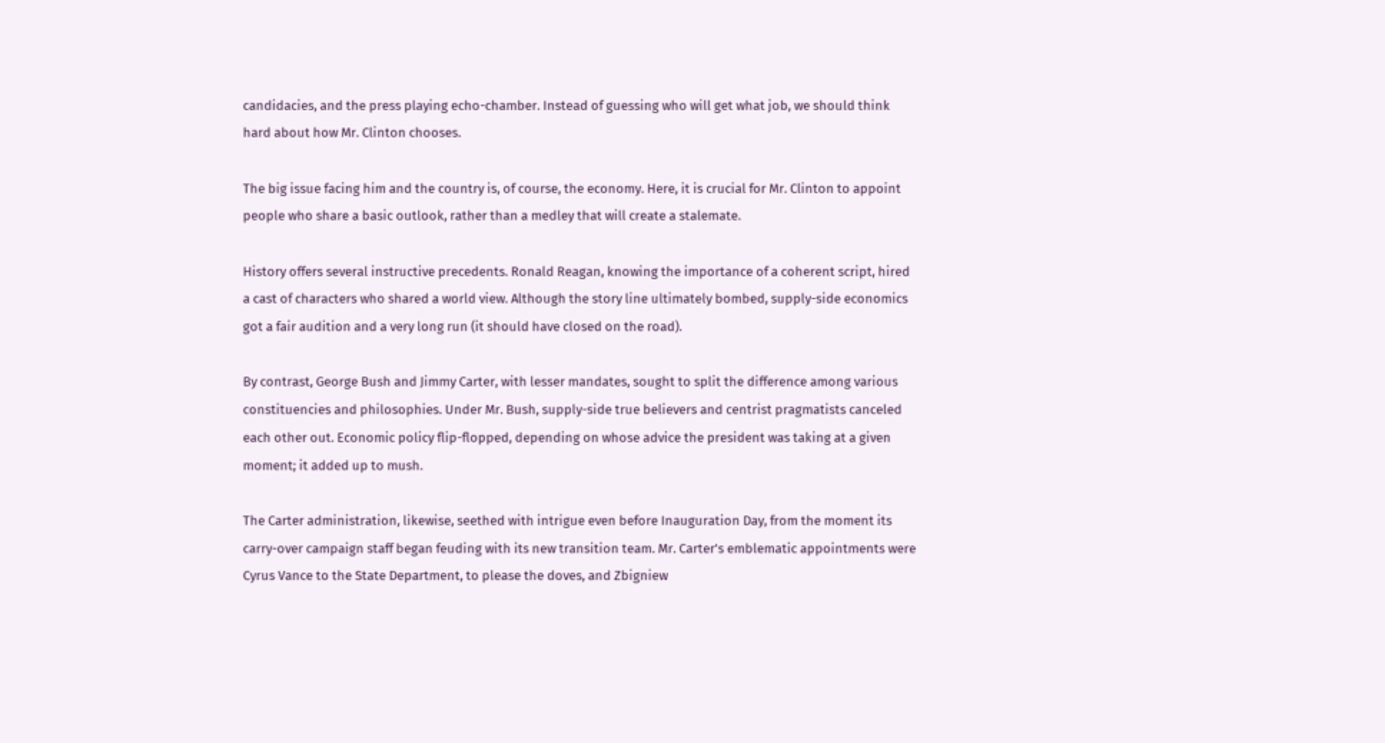candidacies, and the press playing echo-chamber. Instead of guessing who will get what job, we should think hard about how Mr. Clinton chooses.

The big issue facing him and the country is, of course, the economy. Here, it is crucial for Mr. Clinton to appoint people who share a basic outlook, rather than a medley that will create a stalemate.

History offers several instructive precedents. Ronald Reagan, knowing the importance of a coherent script, hired a cast of characters who shared a world view. Although the story line ultimately bombed, supply-side economics got a fair audition and a very long run (it should have closed on the road).

By contrast, George Bush and Jimmy Carter, with lesser mandates, sought to split the difference among various constituencies and philosophies. Under Mr. Bush, supply-side true believers and centrist pragmatists canceled each other out. Economic policy flip-flopped, depending on whose advice the president was taking at a given moment; it added up to mush.

The Carter administration, likewise, seethed with intrigue even before Inauguration Day, from the moment its carry-over campaign staff began feuding with its new transition team. Mr. Carter's emblematic appointments were Cyrus Vance to the State Department, to please the doves, and Zbigniew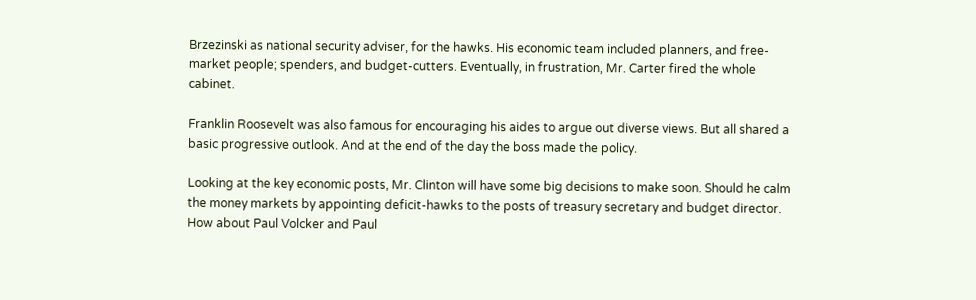Brzezinski as national security adviser, for the hawks. His economic team included planners, and free-market people; spenders, and budget-cutters. Eventually, in frustration, Mr. Carter fired the whole cabinet.

Franklin Roosevelt was also famous for encouraging his aides to argue out diverse views. But all shared a basic progressive outlook. And at the end of the day the boss made the policy.

Looking at the key economic posts, Mr. Clinton will have some big decisions to make soon. Should he calm the money markets by appointing deficit-hawks to the posts of treasury secretary and budget director. How about Paul Volcker and Paul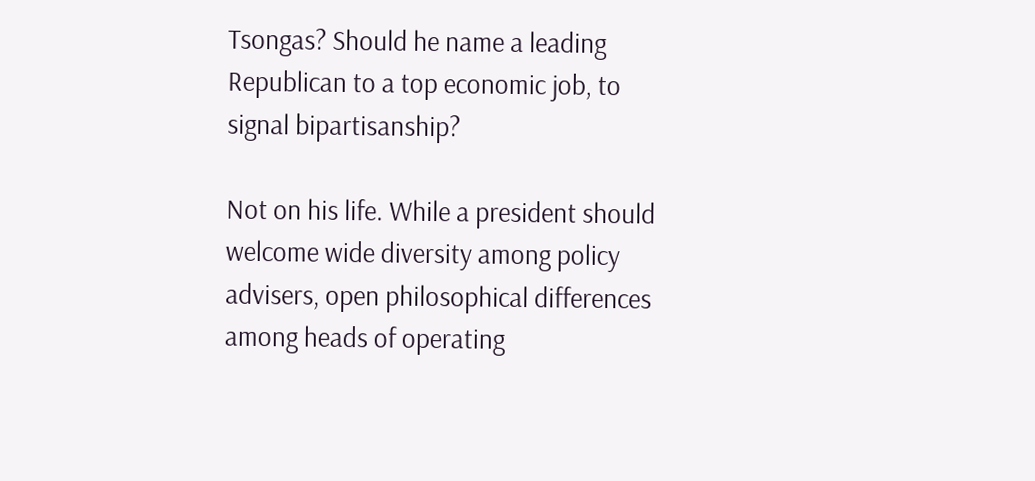Tsongas? Should he name a leading Republican to a top economic job, to signal bipartisanship?

Not on his life. While a president should welcome wide diversity among policy advisers, open philosophical differences among heads of operating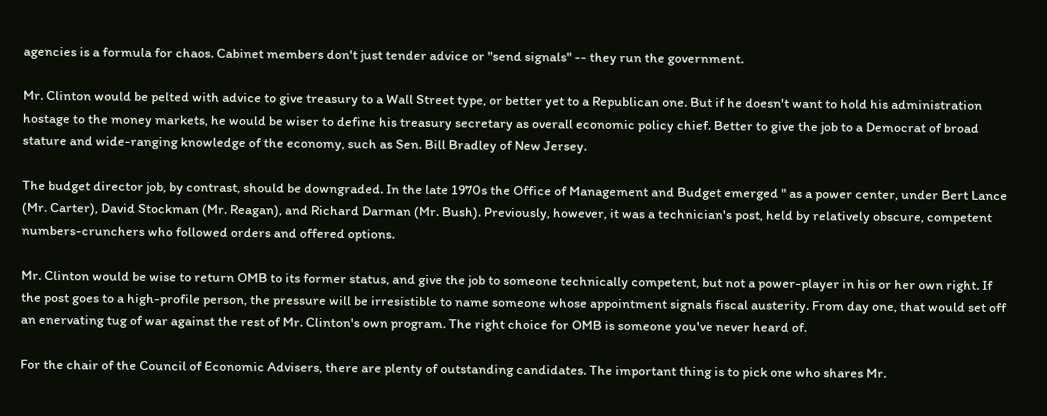agencies is a formula for chaos. Cabinet members don't just tender advice or "send signals" -- they run the government.

Mr. Clinton would be pelted with advice to give treasury to a Wall Street type, or better yet to a Republican one. But if he doesn't want to hold his administration hostage to the money markets, he would be wiser to define his treasury secretary as overall economic policy chief. Better to give the job to a Democrat of broad stature and wide-ranging knowledge of the economy, such as Sen. Bill Bradley of New Jersey.

The budget director job, by contrast, should be downgraded. In the late 1970s the Office of Management and Budget emerged " as a power center, under Bert Lance (Mr. Carter), David Stockman (Mr. Reagan), and Richard Darman (Mr. Bush). Previously, however, it was a technician's post, held by relatively obscure, competent numbers-crunchers who followed orders and offered options.

Mr. Clinton would be wise to return OMB to its former status, and give the job to someone technically competent, but not a power-player in his or her own right. If the post goes to a high-profile person, the pressure will be irresistible to name someone whose appointment signals fiscal austerity. From day one, that would set off an enervating tug of war against the rest of Mr. Clinton's own program. The right choice for OMB is someone you've never heard of.

For the chair of the Council of Economic Advisers, there are plenty of outstanding candidates. The important thing is to pick one who shares Mr.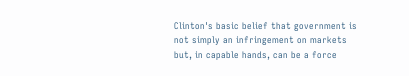Clinton's basic belief that government is not simply an infringement on markets but, in capable hands, can be a force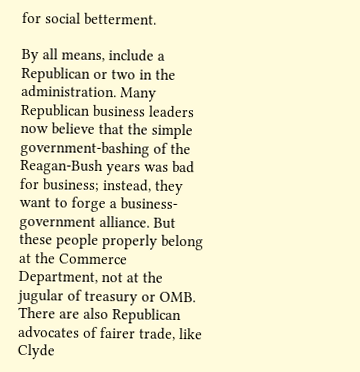for social betterment.

By all means, include a Republican or two in the administration. Many Republican business leaders now believe that the simple government-bashing of the Reagan-Bush years was bad for business; instead, they want to forge a business-government alliance. But these people properly belong at the Commerce Department, not at the jugular of treasury or OMB. There are also Republican advocates of fairer trade, like Clyde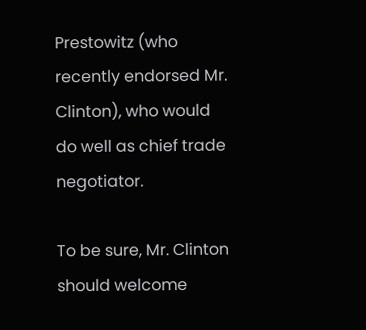Prestowitz (who recently endorsed Mr. Clinton), who would do well as chief trade negotiator.

To be sure, Mr. Clinton should welcome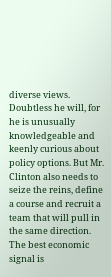diverse views. Doubtless he will, for he is unusually knowledgeable and keenly curious about policy options. But Mr. Clinton also needs to seize the reins, define a course and recruit a team that will pull in the same direction. The best economic signal is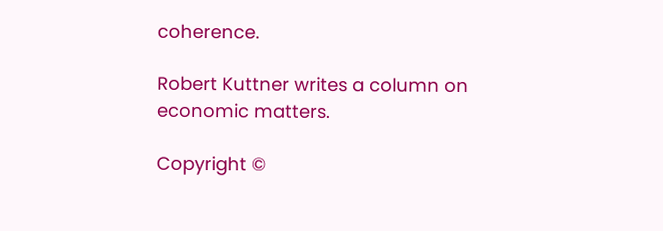coherence.

Robert Kuttner writes a column on economic matters.

Copyright ©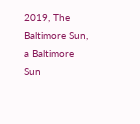2019, The Baltimore Sun, a Baltimore Sun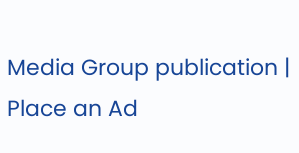Media Group publication | Place an Ad